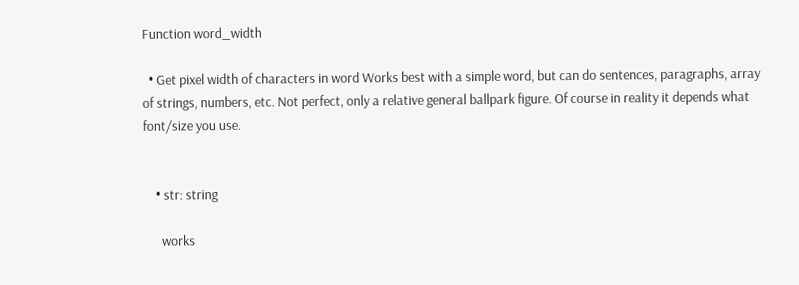Function word_width

  • Get pixel width of characters in word Works best with a simple word, but can do sentences, paragraphs, array of strings, numbers, etc. Not perfect, only a relative general ballpark figure. Of course in reality it depends what font/size you use.


    • str: string

      works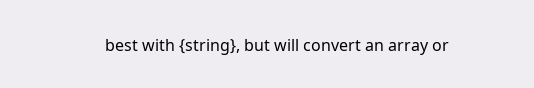best with {string}, but will convert an array or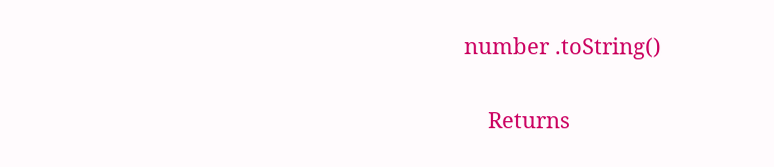number .toString()

    Returns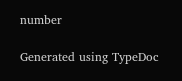number

Generated using TypeDoc